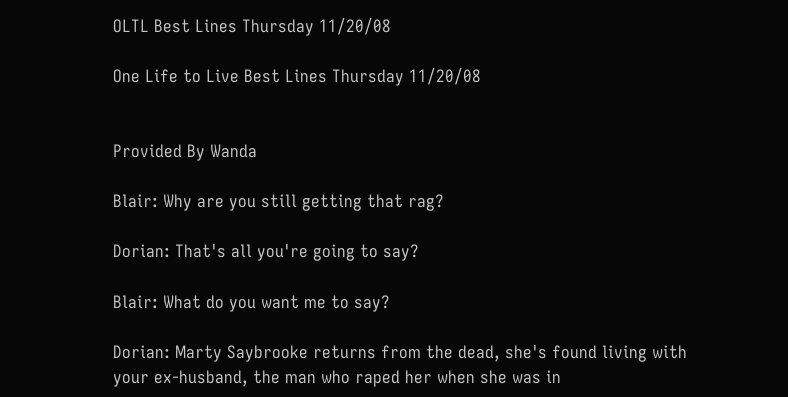OLTL Best Lines Thursday 11/20/08

One Life to Live Best Lines Thursday 11/20/08


Provided By Wanda

Blair: Why are you still getting that rag?

Dorian: That's all you're going to say?

Blair: What do you want me to say?

Dorian: Marty Saybrooke returns from the dead, she's found living with your ex-husband, the man who raped her when she was in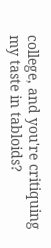college, and you're critiquing my taste in tabloids?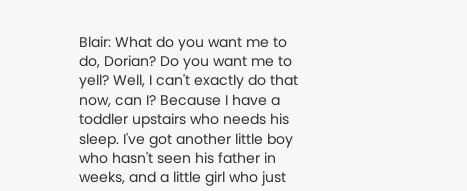Blair: What do you want me to do, Dorian? Do you want me to yell? Well, I can't exactly do that now, can I? Because I have a toddler upstairs who needs his sleep. I've got another little boy who hasn't seen his father in weeks, and a little girl who just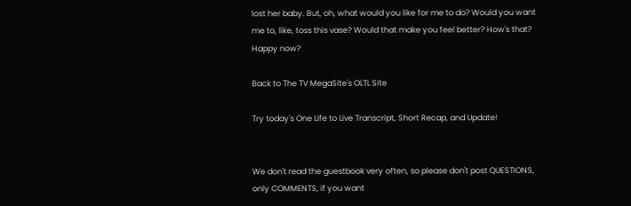lost her baby. But, oh, what would you like for me to do? Would you want me to, like, toss this vase? Would that make you feel better? How's that? Happy now?

Back to The TV MegaSite's OLTL Site

Try today's One Life to Live Transcript, Short Recap, and Update!


We don't read the guestbook very often, so please don't post QUESTIONS, only COMMENTS, if you want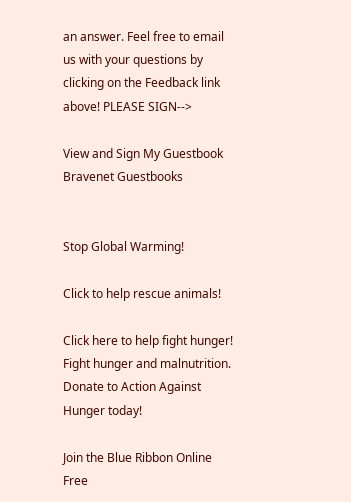an answer. Feel free to email us with your questions by clicking on the Feedback link above! PLEASE SIGN-->

View and Sign My Guestbook Bravenet Guestbooks


Stop Global Warming!

Click to help rescue animals!

Click here to help fight hunger!
Fight hunger and malnutrition.
Donate to Action Against Hunger today!

Join the Blue Ribbon Online Free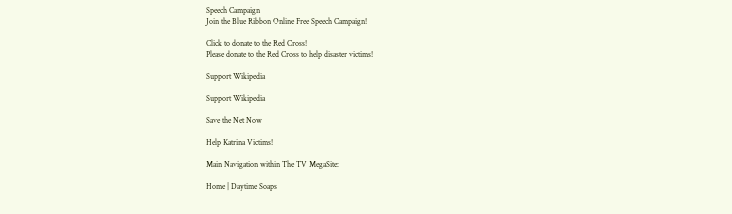Speech Campaign
Join the Blue Ribbon Online Free Speech Campaign!

Click to donate to the Red Cross!
Please donate to the Red Cross to help disaster victims!

Support Wikipedia

Support Wikipedia

Save the Net Now

Help Katrina Victims!

Main Navigation within The TV MegaSite:

Home | Daytime Soaps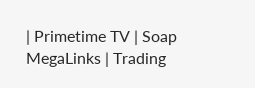| Primetime TV | Soap MegaLinks | Trading